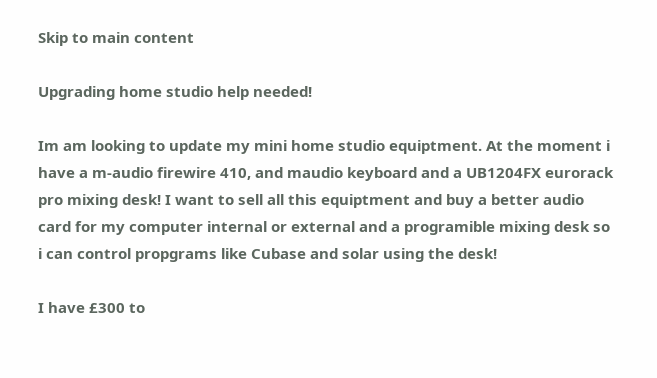Skip to main content

Upgrading home studio help needed!

Im am looking to update my mini home studio equiptment. At the moment i have a m-audio firewire 410, and maudio keyboard and a UB1204FX eurorack pro mixing desk! I want to sell all this equiptment and buy a better audio card for my computer internal or external and a programible mixing desk so i can control propgrams like Cubase and solar using the desk!

I have £300 to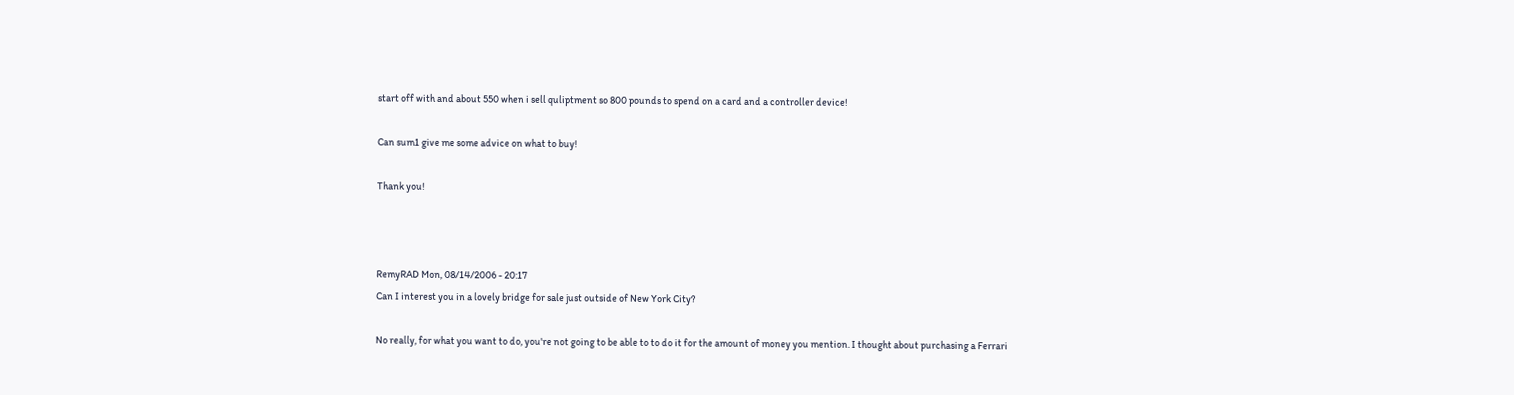start off with and about 550 when i sell quliptment so 800 pounds to spend on a card and a controller device!

Can sum1 give me some advice on what to buy!

Thank you!



RemyRAD Mon, 08/14/2006 - 20:17
Can I interest you in a lovely bridge for sale just outside of New York City?

No really, for what you want to do, you're not going to be able to to do it for the amount of money you mention. I thought about purchasing a Ferrari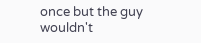once but the guy wouldn't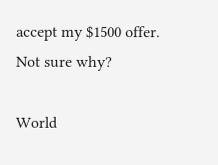accept my $1500 offer. Not sure why?

World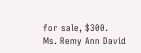for sale, $300.
Ms. Remy Ann David